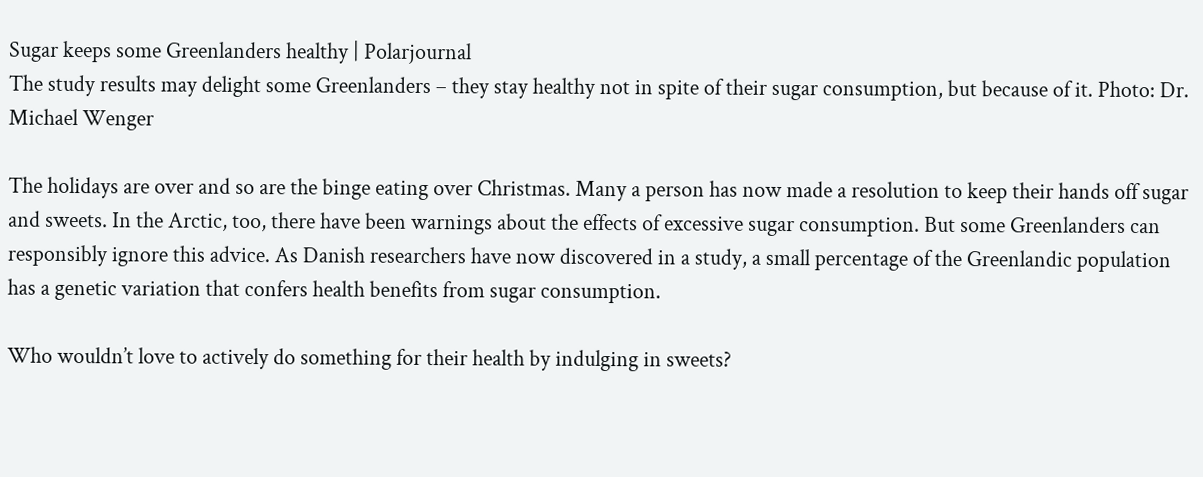Sugar keeps some Greenlanders healthy | Polarjournal
The study results may delight some Greenlanders – they stay healthy not in spite of their sugar consumption, but because of it. Photo: Dr. Michael Wenger

The holidays are over and so are the binge eating over Christmas. Many a person has now made a resolution to keep their hands off sugar and sweets. In the Arctic, too, there have been warnings about the effects of excessive sugar consumption. But some Greenlanders can responsibly ignore this advice. As Danish researchers have now discovered in a study, a small percentage of the Greenlandic population has a genetic variation that confers health benefits from sugar consumption.

Who wouldn’t love to actively do something for their health by indulging in sweets?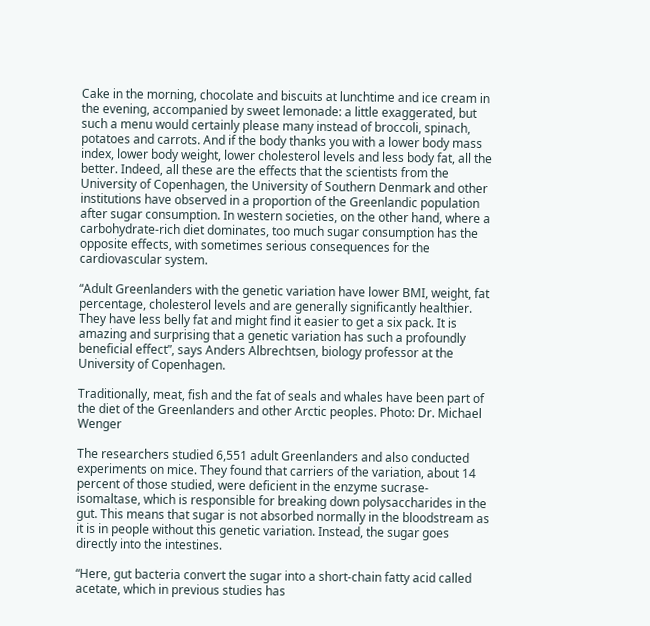Cake in the morning, chocolate and biscuits at lunchtime and ice cream in the evening, accompanied by sweet lemonade: a little exaggerated, but such a menu would certainly please many instead of broccoli, spinach, potatoes and carrots. And if the body thanks you with a lower body mass index, lower body weight, lower cholesterol levels and less body fat, all the better. Indeed, all these are the effects that the scientists from the University of Copenhagen, the University of Southern Denmark and other institutions have observed in a proportion of the Greenlandic population after sugar consumption. In western societies, on the other hand, where a carbohydrate-rich diet dominates, too much sugar consumption has the opposite effects, with sometimes serious consequences for the cardiovascular system.

“Adult Greenlanders with the genetic variation have lower BMI, weight, fat percentage, cholesterol levels and are generally significantly healthier. They have less belly fat and might find it easier to get a six pack. It is amazing and surprising that a genetic variation has such a profoundly beneficial effect”, says Anders Albrechtsen, biology professor at the University of Copenhagen.

Traditionally, meat, fish and the fat of seals and whales have been part of the diet of the Greenlanders and other Arctic peoples. Photo: Dr. Michael Wenger

The researchers studied 6,551 adult Greenlanders and also conducted experiments on mice. They found that carriers of the variation, about 14 percent of those studied, were deficient in the enzyme sucrase-isomaltase, which is responsible for breaking down polysaccharides in the gut. This means that sugar is not absorbed normally in the bloodstream as it is in people without this genetic variation. Instead, the sugar goes directly into the intestines.

“Here, gut bacteria convert the sugar into a short-chain fatty acid called acetate, which in previous studies has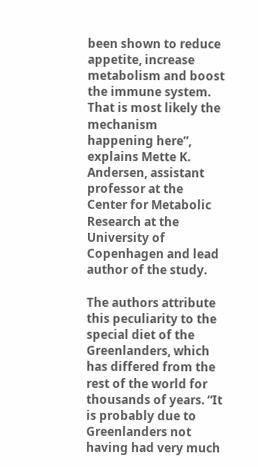been shown to reduce appetite, increase metabolism and boost the immune system. That is most likely the mechanism happening here”, explains Mette K. Andersen, assistant professor at the Center for Metabolic Research at the University of Copenhagen and lead author of the study.

The authors attribute this peculiarity to the special diet of the Greenlanders, which has differed from the rest of the world for thousands of years. “It is probably due to Greenlanders not having had very much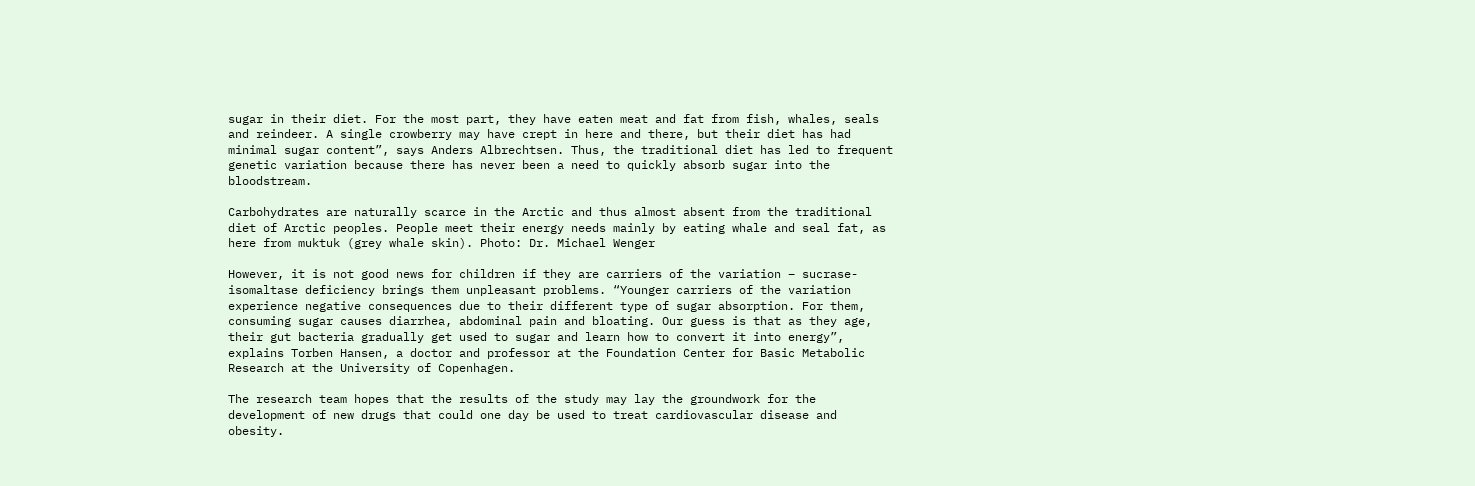sugar in their diet. For the most part, they have eaten meat and fat from fish, whales, seals and reindeer. A single crowberry may have crept in here and there, but their diet has had minimal sugar content”, says Anders Albrechtsen. Thus, the traditional diet has led to frequent genetic variation because there has never been a need to quickly absorb sugar into the bloodstream.

Carbohydrates are naturally scarce in the Arctic and thus almost absent from the traditional diet of Arctic peoples. People meet their energy needs mainly by eating whale and seal fat, as here from muktuk (grey whale skin). Photo: Dr. Michael Wenger

However, it is not good news for children if they are carriers of the variation – sucrase-isomaltase deficiency brings them unpleasant problems. “Younger carriers of the variation experience negative consequences due to their different type of sugar absorption. For them, consuming sugar causes diarrhea, abdominal pain and bloating. Our guess is that as they age, their gut bacteria gradually get used to sugar and learn how to convert it into energy”, explains Torben Hansen, a doctor and professor at the Foundation Center for Basic Metabolic Research at the University of Copenhagen.

The research team hopes that the results of the study may lay the groundwork for the development of new drugs that could one day be used to treat cardiovascular disease and obesity.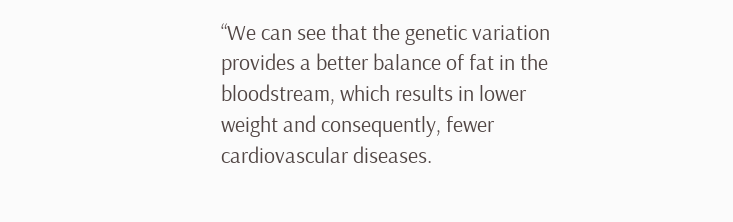“We can see that the genetic variation provides a better balance of fat in the bloodstream, which results in lower weight and consequently, fewer cardiovascular diseases.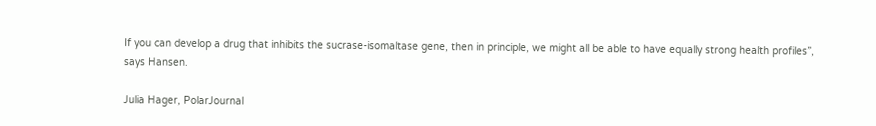If you can develop a drug that inhibits the sucrase-isomaltase gene, then in principle, we might all be able to have equally strong health profiles”, says Hansen.

Julia Hager, PolarJournal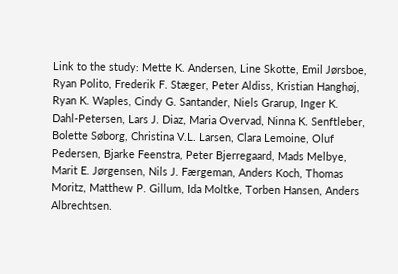Link to the study: Mette K. Andersen, Line Skotte, Emil Jørsboe, Ryan Polito, Frederik F. Stæger, Peter Aldiss, Kristian Hanghøj, Ryan K. Waples, Cindy G. Santander, Niels Grarup, Inger K. Dahl-Petersen, Lars J. Diaz, Maria Overvad, Ninna K. Senftleber, Bolette Søborg, Christina V.L. Larsen, Clara Lemoine, Oluf Pedersen, Bjarke Feenstra, Peter Bjerregaard, Mads Melbye, Marit E. Jørgensen, Nils J. Færgeman, Anders Koch, Thomas Moritz, Matthew P. Gillum, Ida Moltke, Torben Hansen, Anders Albrechtsen.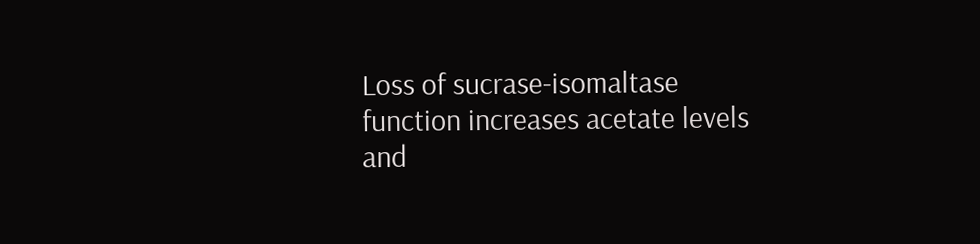Loss of sucrase-isomaltase function increases acetate levels and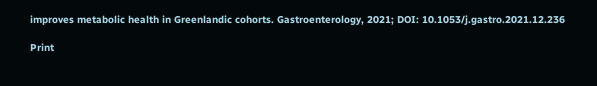improves metabolic health in Greenlandic cohorts. Gastroenterology, 2021; DOI: 10.1053/j.gastro.2021.12.236

Print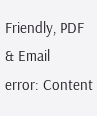Friendly, PDF & Email
error: Content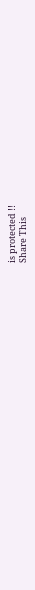is protected !!
Share This